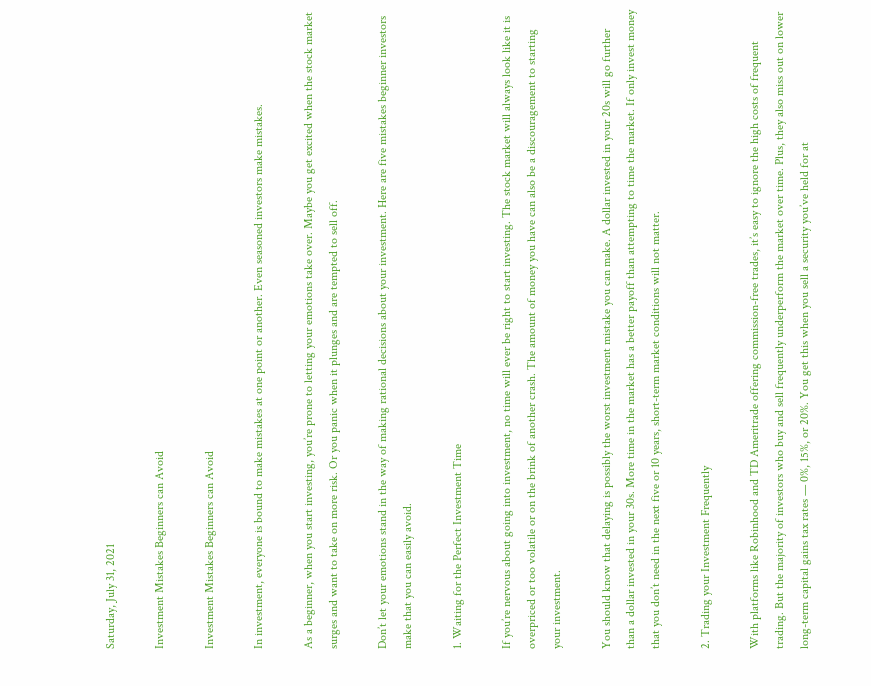Saturday, July 31, 2021

Investment Mistakes Beginners can Avoid

Investment Mistakes Beginners can Avoid

In investment, everyone is bound to make mistakes at one point or another. Even seasoned investors make mistakes.

As a beginner, when you start investing, you’re prone to letting your emotions take over. Maybe you get excited when the stock market surges and want to take on more risk. Or you panic when it plunges and are tempted to sell off.

Don’t let your emotions stand in the way of making rational decisions about your investment. Here are five mistakes beginner investors make that you can easily avoid.

1. Waiting for the Perfect Investment Time

If you’re nervous about going into investment, no time will ever be right to start investing. The stock market will always look like it is overpriced or too volatile or on the brink of another crash. The amount of money you have can also be a discouragement to starting your investment.

You should know that delaying is possibly the worst investment mistake you can make. A dollar invested in your 20s will go further than a dollar invested in your 30s. More time in the market has a better payoff than attempting to time the market. If only invest money that you don’t need in the next five or 10 years, short-term market conditions will not matter.

2. Trading your Investment Frequently

With platforms like Robinhood and TD Ameritrade offering commission-free trades, it’s easy to ignore the high costs of frequent trading. But the majority of investors who buy and sell frequently underperform the market over time. Plus, they also miss out on lower long-term capital gains tax rates — 0%, 15%, or 20%. You get this when you sell a security you’ve held for at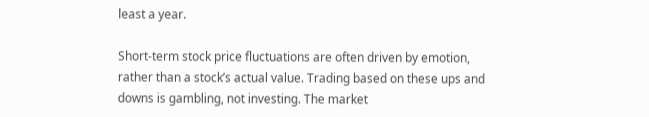least a year.

Short-term stock price fluctuations are often driven by emotion, rather than a stock’s actual value. Trading based on these ups and downs is gambling, not investing. The market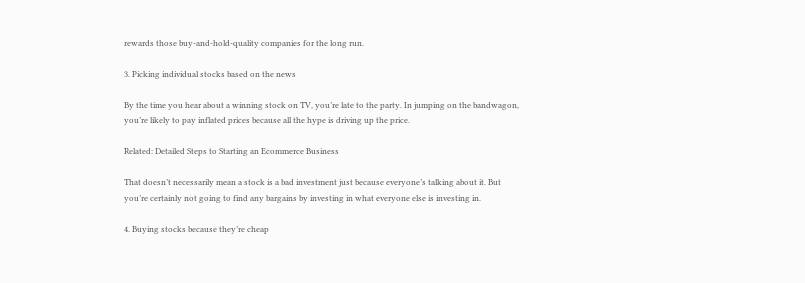rewards those buy-and-hold-quality companies for the long run.

3. Picking individual stocks based on the news

By the time you hear about a winning stock on TV, you’re late to the party. In jumping on the bandwagon, you’re likely to pay inflated prices because all the hype is driving up the price.

Related: Detailed Steps to Starting an Ecommerce Business

That doesn’t necessarily mean a stock is a bad investment just because everyone’s talking about it. But you’re certainly not going to find any bargains by investing in what everyone else is investing in.

4. Buying stocks because they’re cheap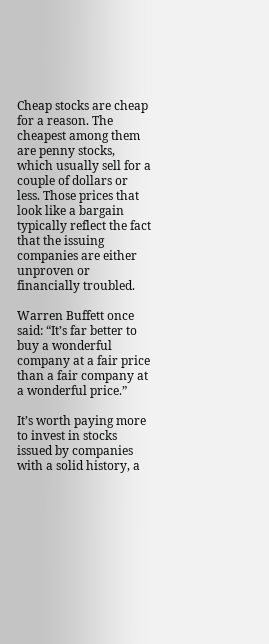Cheap stocks are cheap for a reason. The cheapest among them are penny stocks, which usually sell for a couple of dollars or less. Those prices that look like a bargain typically reflect the fact that the issuing companies are either unproven or financially troubled.

Warren Buffett once said: “It’s far better to buy a wonderful company at a fair price than a fair company at a wonderful price.”

It’s worth paying more to invest in stocks issued by companies with a solid history, a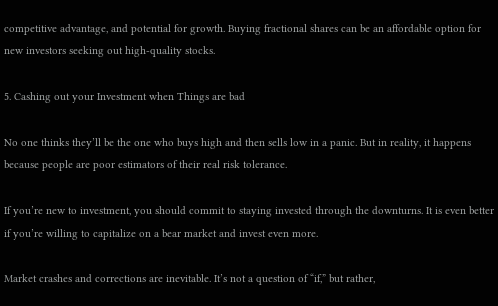competitive advantage, and potential for growth. Buying fractional shares can be an affordable option for new investors seeking out high-quality stocks.

5. Cashing out your Investment when Things are bad

No one thinks they’ll be the one who buys high and then sells low in a panic. But in reality, it happens because people are poor estimators of their real risk tolerance.

If you’re new to investment, you should commit to staying invested through the downturns. It is even better if you’re willing to capitalize on a bear market and invest even more.

Market crashes and corrections are inevitable. It’s not a question of “if,” but rather,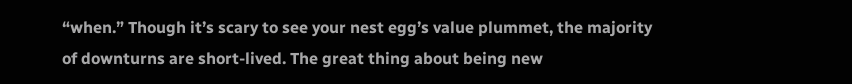“when.” Though it’s scary to see your nest egg’s value plummet, the majority of downturns are short-lived. The great thing about being new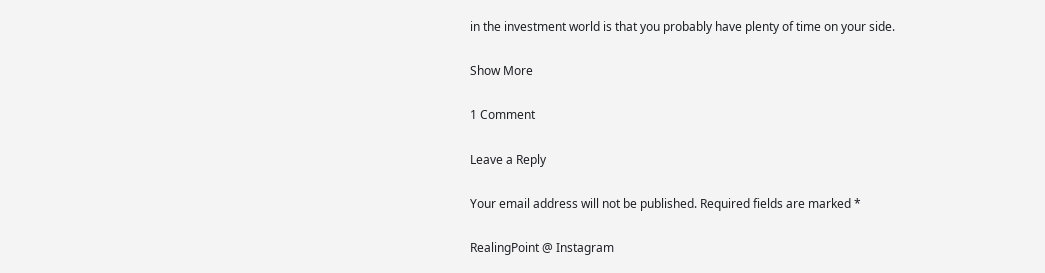in the investment world is that you probably have plenty of time on your side.

Show More

1 Comment

Leave a Reply

Your email address will not be published. Required fields are marked *

RealingPoint @ Instagram